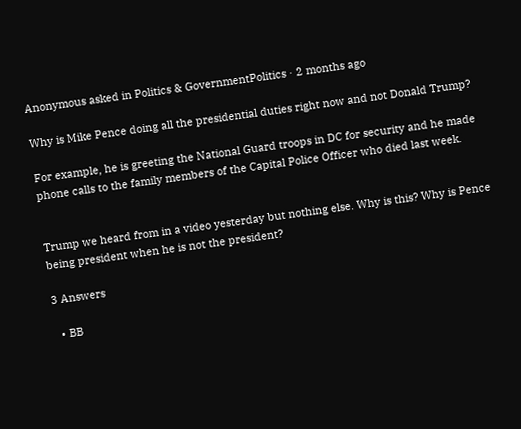Anonymous asked in Politics & GovernmentPolitics · 2 months ago

Why is Mike Pence doing all the presidential duties right now and not Donald Trump?

For example, he is greeting the National Guard troops in DC for security and he made phone calls to the family members of the Capital Police Officer who died last week.


Trump we heard from in a video yesterday but nothing else. Why is this? Why is Pence being president when he is not the president?

3 Answers

  • BB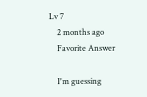Lv 7
    2 months ago
    Favorite Answer

    I'm guessing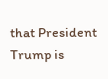that President Trump is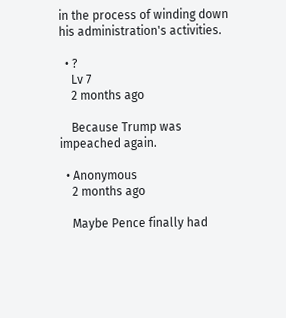in the process of winding down his administration's activities.

  • ?
    Lv 7
    2 months ago

    Because Trump was impeached again.

  • Anonymous
    2 months ago

    Maybe Pence finally had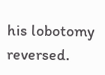his lobotomy reversed.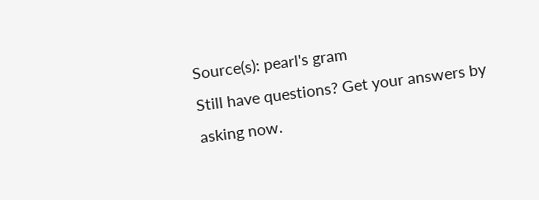Source(s): pearl's gram
Still have questions? Get your answers by asking now.